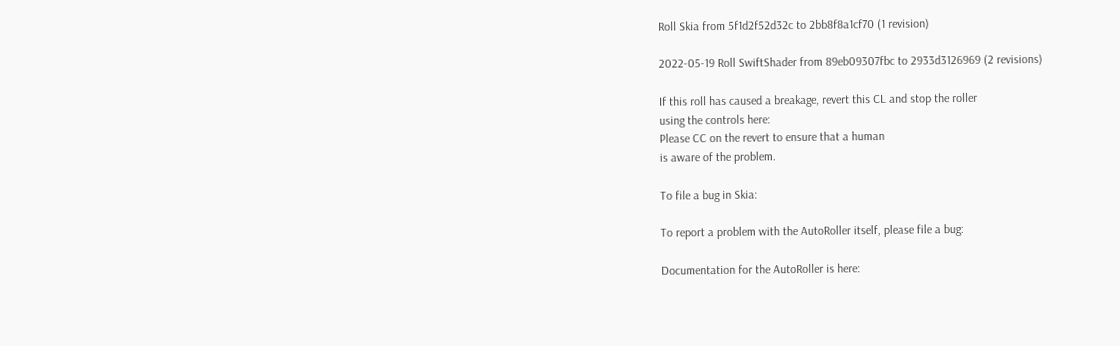Roll Skia from 5f1d2f52d32c to 2bb8f8a1cf70 (1 revision)

2022-05-19 Roll SwiftShader from 89eb09307fbc to 2933d3126969 (2 revisions)

If this roll has caused a breakage, revert this CL and stop the roller
using the controls here:
Please CC on the revert to ensure that a human
is aware of the problem.

To file a bug in Skia:

To report a problem with the AutoRoller itself, please file a bug:

Documentation for the AutoRoller is here: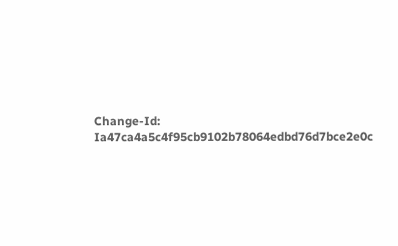Change-Id: Ia47ca4a5c4f95cb9102b78064edbd76d7bce2e0c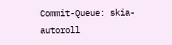Commit-Queue: skia-autoroll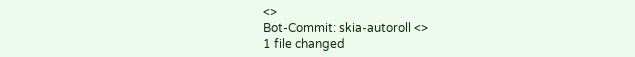<>
Bot-Commit: skia-autoroll <>
1 file changed